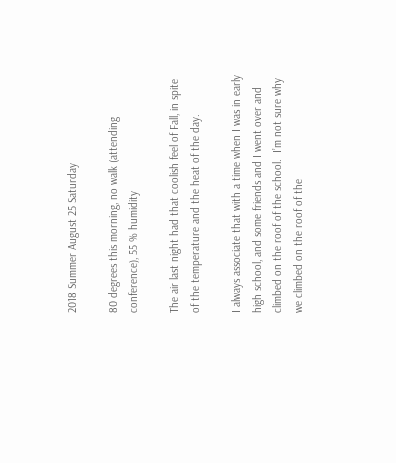2018 Summer August 25 Saturday

80 degrees this morning, no walk (attending conference), 55 % humidity

The air last night had that coolish feel of Fall, in spite of the temperature and the heat of the day.

I always associate that with a time when I was in early high school, and some friends and I went over and climbed on the roof of the school.  I’m not sure why we climbed on the roof of the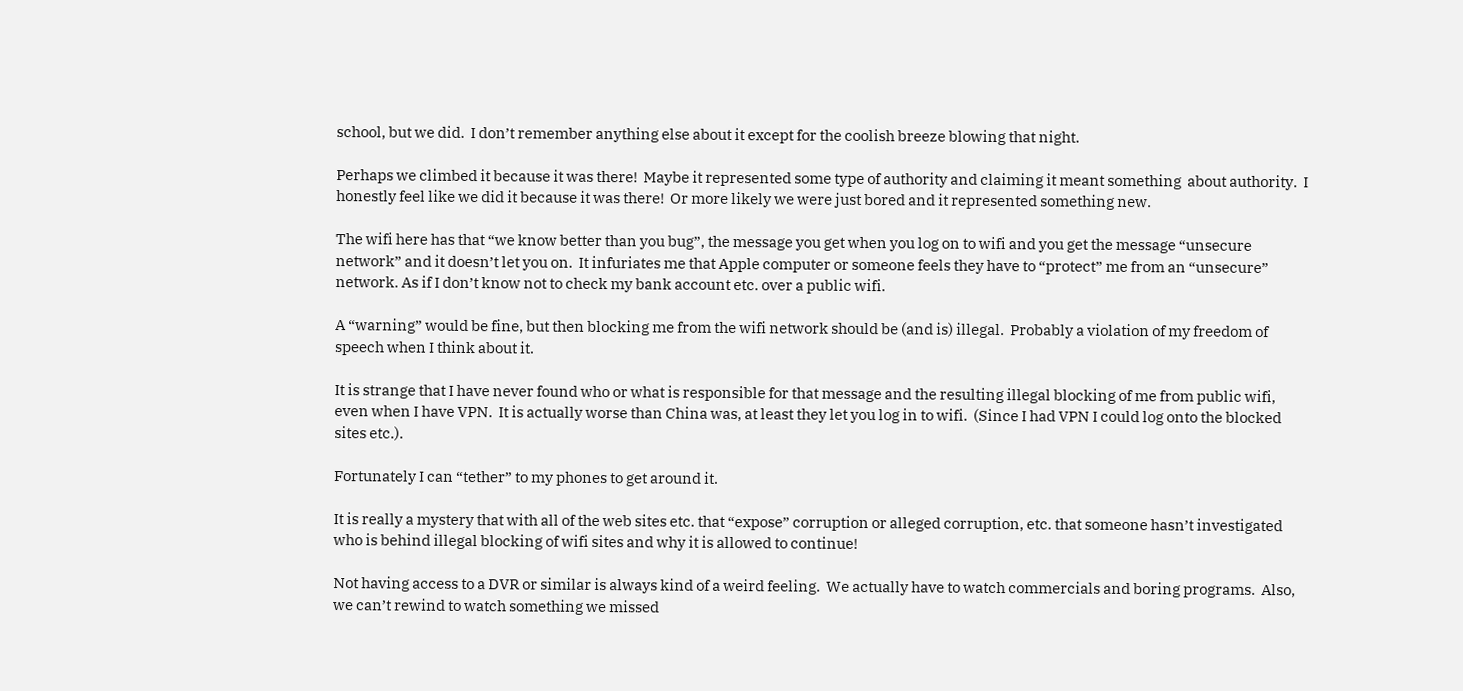school, but we did.  I don’t remember anything else about it except for the coolish breeze blowing that night.

Perhaps we climbed it because it was there!  Maybe it represented some type of authority and claiming it meant something  about authority.  I honestly feel like we did it because it was there!  Or more likely we were just bored and it represented something new.

The wifi here has that “we know better than you bug”, the message you get when you log on to wifi and you get the message “unsecure network” and it doesn’t let you on.  It infuriates me that Apple computer or someone feels they have to “protect” me from an “unsecure” network. As if I don’t know not to check my bank account etc. over a public wifi.

A “warning” would be fine, but then blocking me from the wifi network should be (and is) illegal.  Probably a violation of my freedom of speech when I think about it.

It is strange that I have never found who or what is responsible for that message and the resulting illegal blocking of me from public wifi, even when I have VPN.  It is actually worse than China was, at least they let you log in to wifi.  (Since I had VPN I could log onto the blocked sites etc.).

Fortunately I can “tether” to my phones to get around it.

It is really a mystery that with all of the web sites etc. that “expose” corruption or alleged corruption, etc. that someone hasn’t investigated who is behind illegal blocking of wifi sites and why it is allowed to continue!

Not having access to a DVR or similar is always kind of a weird feeling.  We actually have to watch commercials and boring programs.  Also, we can’t rewind to watch something we missed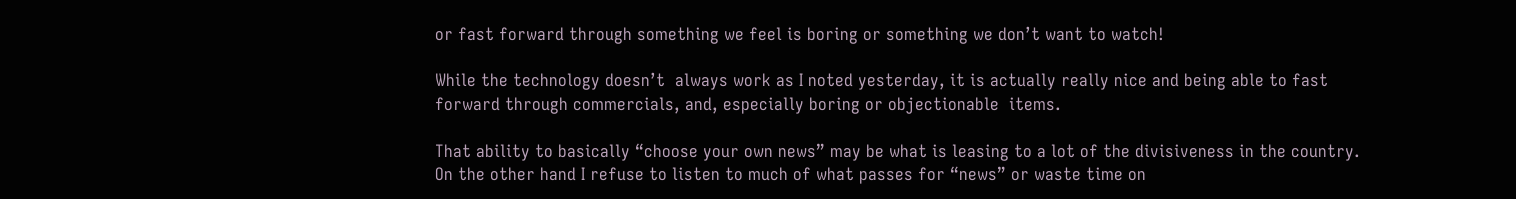or fast forward through something we feel is boring or something we don’t want to watch!

While the technology doesn’t  always work as I noted yesterday, it is actually really nice and being able to fast forward through commercials, and, especially boring or objectionable  items.

That ability to basically “choose your own news” may be what is leasing to a lot of the divisiveness in the country.  On the other hand I refuse to listen to much of what passes for “news” or waste time on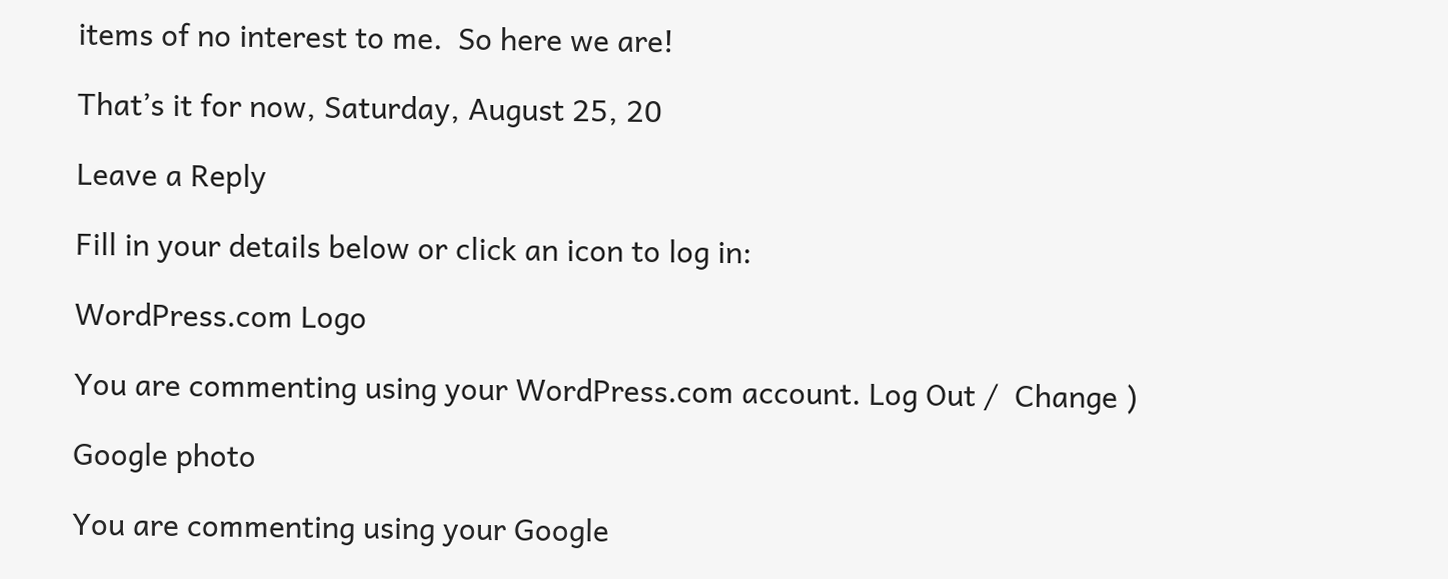items of no interest to me.  So here we are!

That’s it for now, Saturday, August 25, 20

Leave a Reply

Fill in your details below or click an icon to log in:

WordPress.com Logo

You are commenting using your WordPress.com account. Log Out /  Change )

Google photo

You are commenting using your Google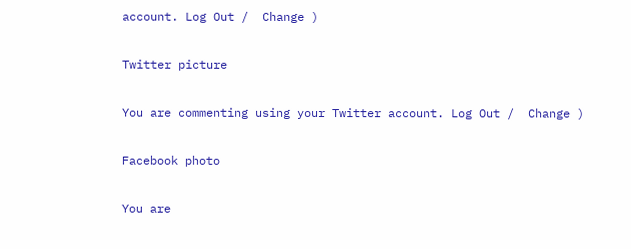account. Log Out /  Change )

Twitter picture

You are commenting using your Twitter account. Log Out /  Change )

Facebook photo

You are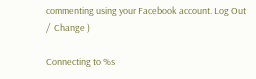commenting using your Facebook account. Log Out /  Change )

Connecting to %s